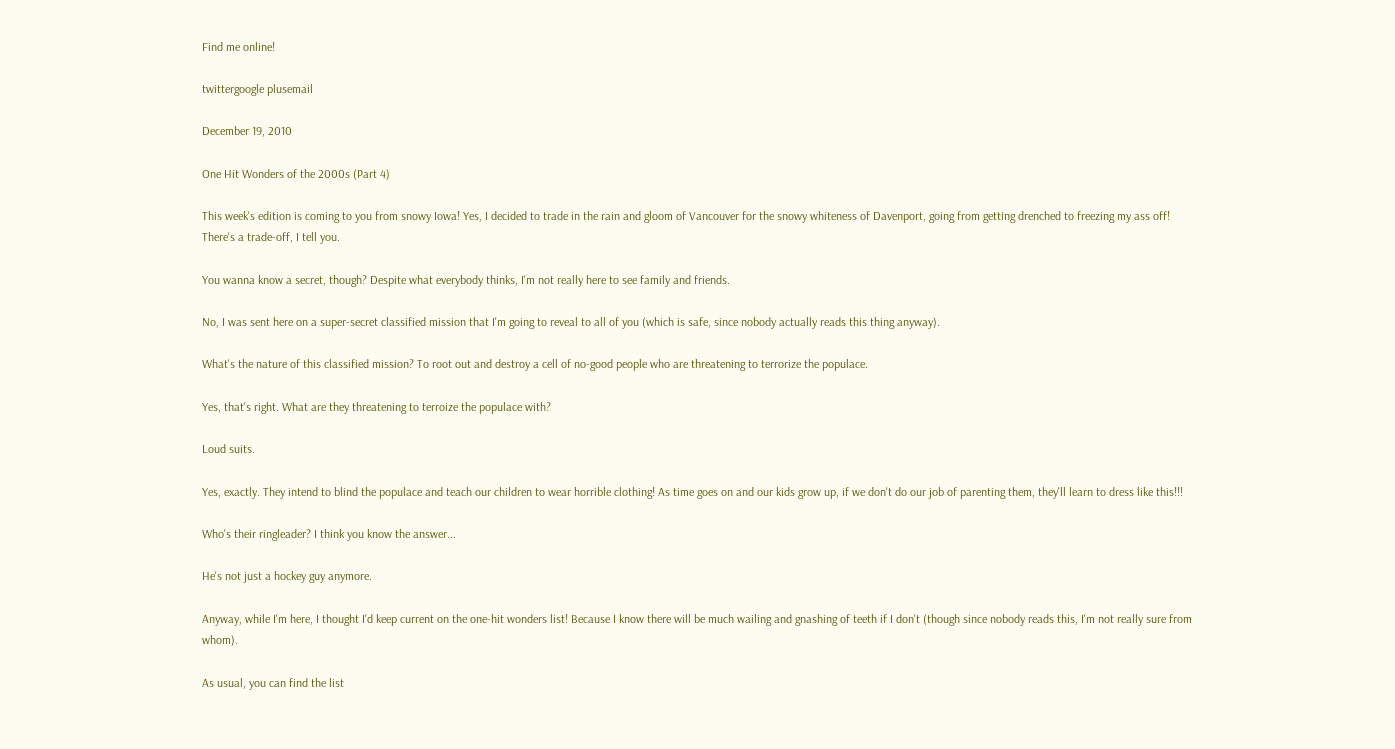Find me online!

twittergoogle plusemail

December 19, 2010

One Hit Wonders of the 2000s (Part 4)

This week's edition is coming to you from snowy Iowa! Yes, I decided to trade in the rain and gloom of Vancouver for the snowy whiteness of Davenport, going from getting drenched to freezing my ass off! There's a trade-off, I tell you.

You wanna know a secret, though? Despite what everybody thinks, I'm not really here to see family and friends.

No, I was sent here on a super-secret classified mission that I'm going to reveal to all of you (which is safe, since nobody actually reads this thing anyway).

What's the nature of this classified mission? To root out and destroy a cell of no-good people who are threatening to terrorize the populace.

Yes, that's right. What are they threatening to terroize the populace with?

Loud suits.

Yes, exactly. They intend to blind the populace and teach our children to wear horrible clothing! As time goes on and our kids grow up, if we don't do our job of parenting them, they'll learn to dress like this!!!

Who's their ringleader? I think you know the answer...

He's not just a hockey guy anymore.

Anyway, while I'm here, I thought I'd keep current on the one-hit wonders list! Because I know there will be much wailing and gnashing of teeth if I don't (though since nobody reads this, I'm not really sure from whom).

As usual, you can find the list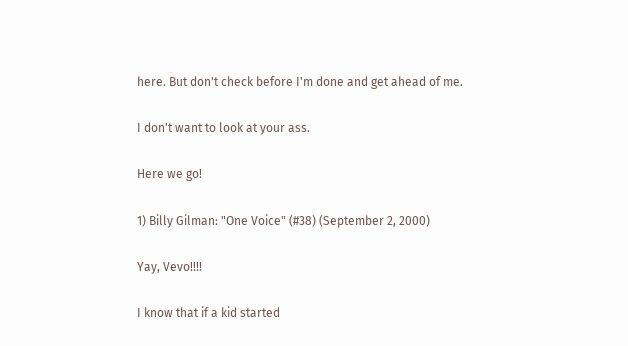here. But don't check before I'm done and get ahead of me.

I don't want to look at your ass.

Here we go!

1) Billy Gilman: "One Voice" (#38) (September 2, 2000)

Yay, Vevo!!!!

I know that if a kid started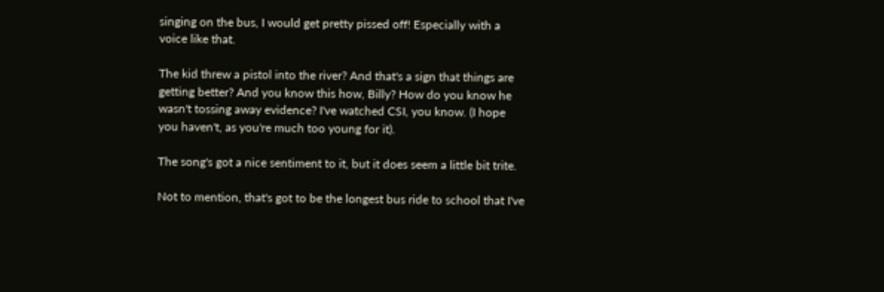singing on the bus, I would get pretty pissed off! Especially with a voice like that.

The kid threw a pistol into the river? And that's a sign that things are getting better? And you know this how, Billy? How do you know he wasn't tossing away evidence? I've watched CSI, you know. (I hope you haven't, as you're much too young for it).

The song's got a nice sentiment to it, but it does seem a little bit trite.

Not to mention, that's got to be the longest bus ride to school that I've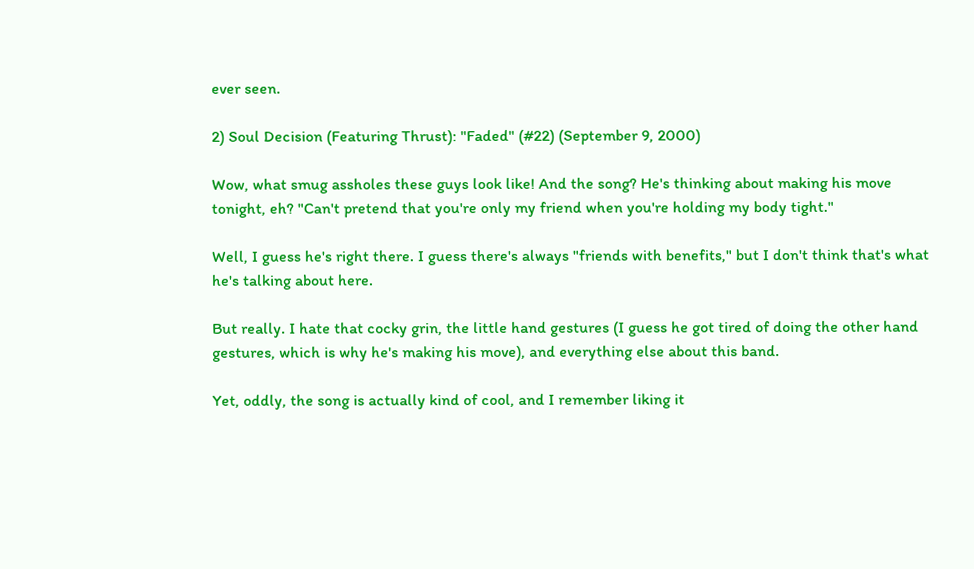ever seen.

2) Soul Decision (Featuring Thrust): "Faded" (#22) (September 9, 2000)

Wow, what smug assholes these guys look like! And the song? He's thinking about making his move tonight, eh? "Can't pretend that you're only my friend when you're holding my body tight."

Well, I guess he's right there. I guess there's always "friends with benefits," but I don't think that's what he's talking about here.

But really. I hate that cocky grin, the little hand gestures (I guess he got tired of doing the other hand gestures, which is why he's making his move), and everything else about this band.

Yet, oddly, the song is actually kind of cool, and I remember liking it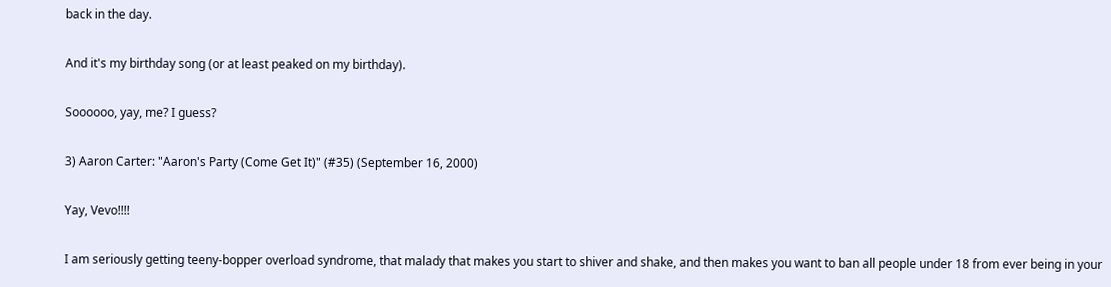back in the day.

And it's my birthday song (or at least peaked on my birthday).

Soooooo, yay, me? I guess?

3) Aaron Carter: "Aaron's Party (Come Get It)" (#35) (September 16, 2000)

Yay, Vevo!!!!

I am seriously getting teeny-bopper overload syndrome, that malady that makes you start to shiver and shake, and then makes you want to ban all people under 18 from ever being in your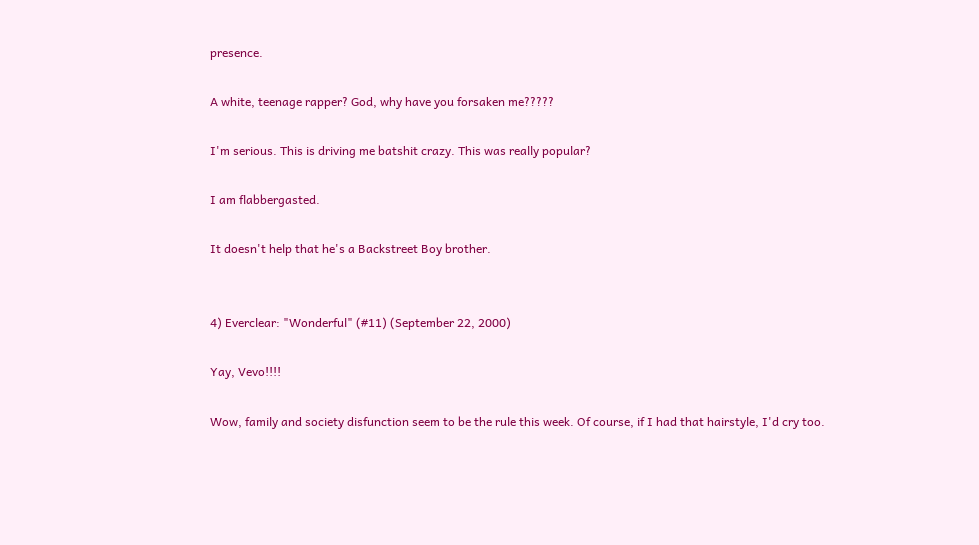presence.

A white, teenage rapper? God, why have you forsaken me?????

I'm serious. This is driving me batshit crazy. This was really popular?

I am flabbergasted.

It doesn't help that he's a Backstreet Boy brother.


4) Everclear: "Wonderful" (#11) (September 22, 2000)

Yay, Vevo!!!!

Wow, family and society disfunction seem to be the rule this week. Of course, if I had that hairstyle, I'd cry too.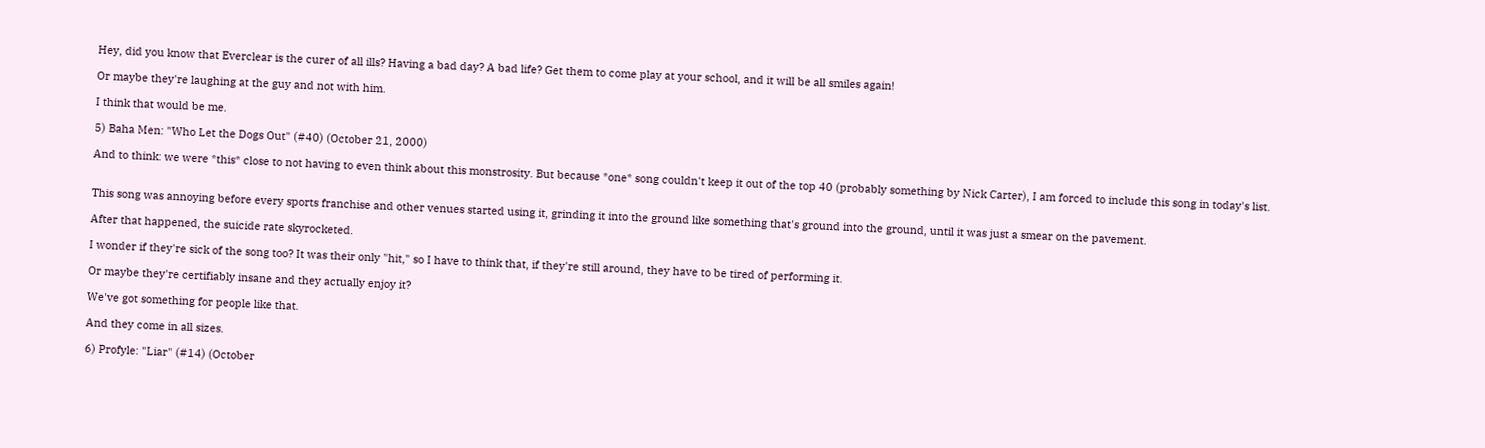Hey, did you know that Everclear is the curer of all ills? Having a bad day? A bad life? Get them to come play at your school, and it will be all smiles again!

Or maybe they're laughing at the guy and not with him.

I think that would be me.

5) Baha Men: "Who Let the Dogs Out" (#40) (October 21, 2000)

And to think: we were *this* close to not having to even think about this monstrosity. But because *one* song couldn't keep it out of the top 40 (probably something by Nick Carter), I am forced to include this song in today's list.


This song was annoying before every sports franchise and other venues started using it, grinding it into the ground like something that's ground into the ground, until it was just a smear on the pavement.

After that happened, the suicide rate skyrocketed.

I wonder if they're sick of the song too? It was their only "hit," so I have to think that, if they're still around, they have to be tired of performing it.

Or maybe they're certifiably insane and they actually enjoy it?

We've got something for people like that.

And they come in all sizes.

6) Profyle: "Liar" (#14) (October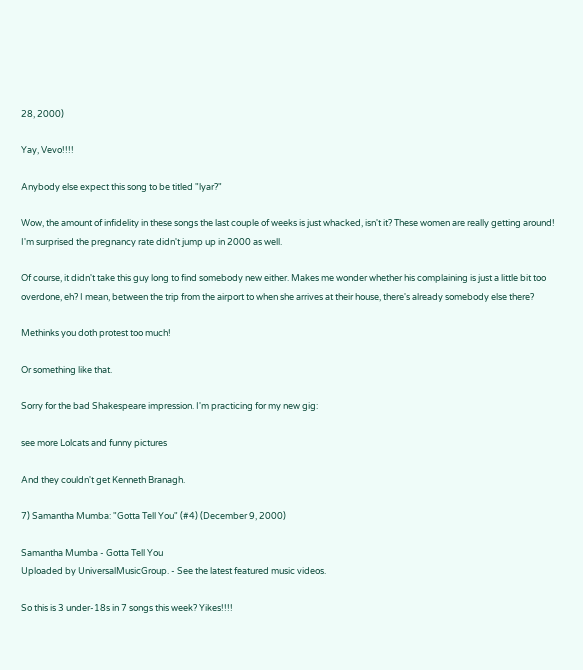28, 2000)

Yay, Vevo!!!!

Anybody else expect this song to be titled "lyar?"

Wow, the amount of infidelity in these songs the last couple of weeks is just whacked, isn't it? These women are really getting around! I'm surprised the pregnancy rate didn't jump up in 2000 as well.

Of course, it didn't take this guy long to find somebody new either. Makes me wonder whether his complaining is just a little bit too overdone, eh? I mean, between the trip from the airport to when she arrives at their house, there's already somebody else there?

Methinks you doth protest too much!

Or something like that.

Sorry for the bad Shakespeare impression. I'm practicing for my new gig:

see more Lolcats and funny pictures

And they couldn't get Kenneth Branagh.

7) Samantha Mumba: "Gotta Tell You" (#4) (December 9, 2000)

Samantha Mumba - Gotta Tell You
Uploaded by UniversalMusicGroup. - See the latest featured music videos.

So this is 3 under-18s in 7 songs this week? Yikes!!!!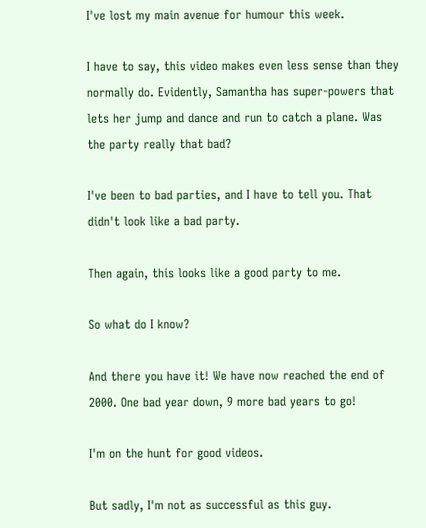I've lost my main avenue for humour this week.

I have to say, this video makes even less sense than they normally do. Evidently, Samantha has super-powers that lets her jump and dance and run to catch a plane. Was the party really that bad?

I've been to bad parties, and I have to tell you. That didn't look like a bad party.

Then again, this looks like a good party to me.

So what do I know?

And there you have it! We have now reached the end of 2000. One bad year down, 9 more bad years to go!

I'm on the hunt for good videos.

But sadly, I'm not as successful as this guy.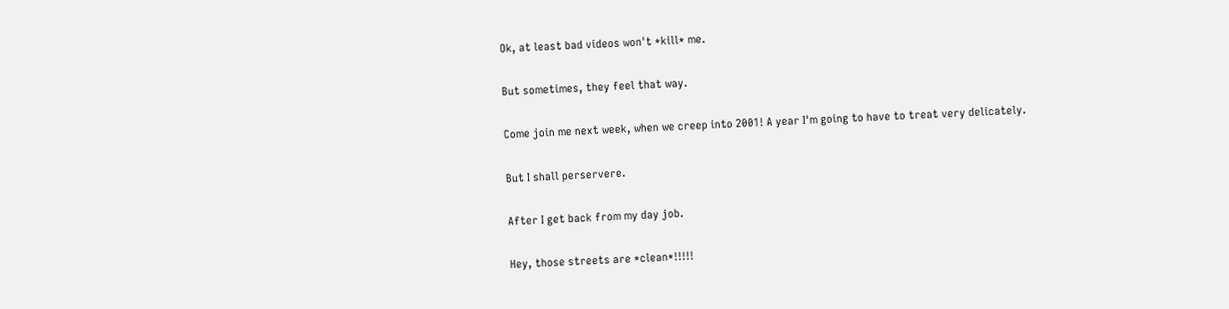Ok, at least bad videos won't *kill* me.

But sometimes, they feel that way.

Come join me next week, when we creep into 2001! A year I'm going to have to treat very delicately.

But I shall perservere.

After I get back from my day job.

Hey, those streets are *clean*!!!!!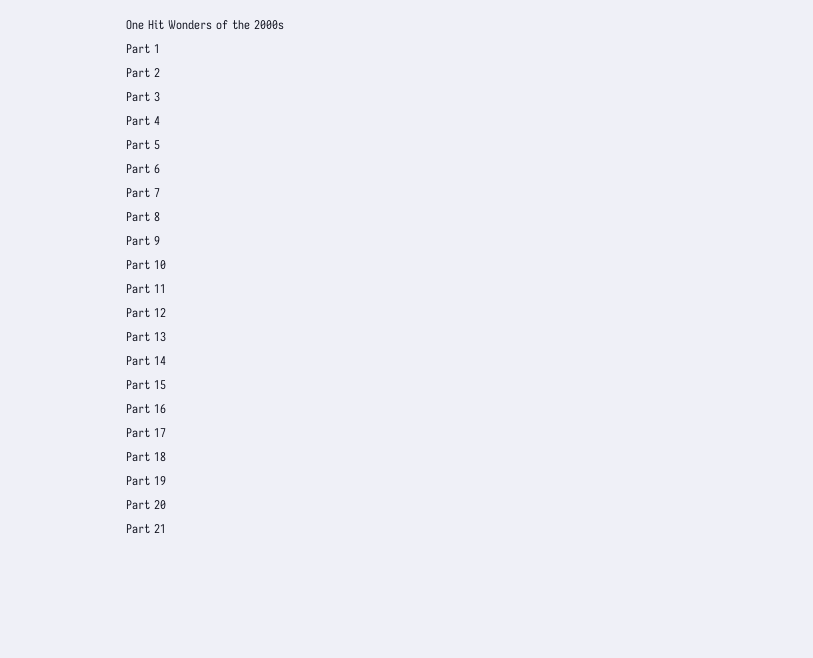One Hit Wonders of the 2000s
Part 1
Part 2
Part 3
Part 4
Part 5
Part 6
Part 7
Part 8
Part 9
Part 10
Part 11
Part 12
Part 13
Part 14
Part 15
Part 16
Part 17
Part 18
Part 19
Part 20
Part 21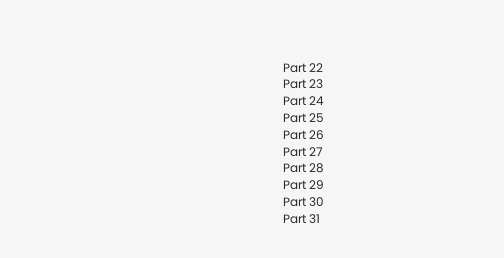Part 22
Part 23
Part 24
Part 25
Part 26
Part 27
Part 28
Part 29
Part 30
Part 31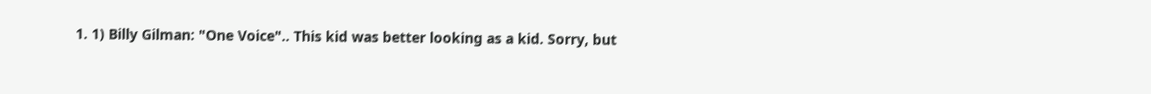1. 1) Billy Gilman: "One Voice".. This kid was better looking as a kid. Sorry, but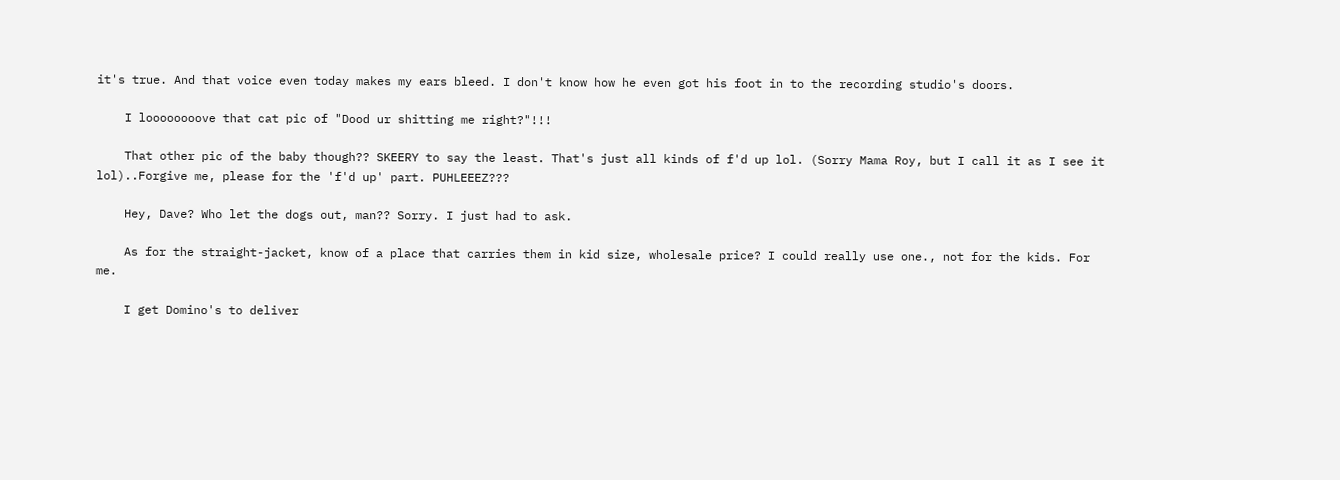it's true. And that voice even today makes my ears bleed. I don't know how he even got his foot in to the recording studio's doors.

    I loooooooove that cat pic of "Dood ur shitting me right?"!!!

    That other pic of the baby though?? SKEERY to say the least. That's just all kinds of f'd up lol. (Sorry Mama Roy, but I call it as I see it lol)..Forgive me, please for the 'f'd up' part. PUHLEEEZ???

    Hey, Dave? Who let the dogs out, man?? Sorry. I just had to ask.

    As for the straight-jacket, know of a place that carries them in kid size, wholesale price? I could really use one., not for the kids. For me.

    I get Domino's to deliver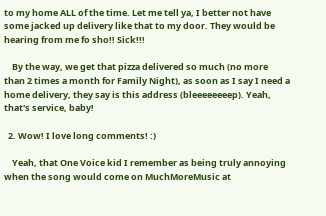to my home ALL of the time. Let me tell ya, I better not have some jacked up delivery like that to my door. They would be hearing from me fo sho!! Sick!!!

    By the way, we get that pizza delivered so much (no more than 2 times a month for Family Night), as soon as I say I need a home delivery, they say is this address (bleeeeeeeep). Yeah, that's service, baby!

  2. Wow! I love long comments! :)

    Yeah, that One Voice kid I remember as being truly annoying when the song would come on MuchMoreMusic at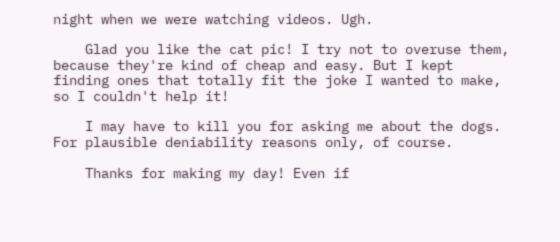night when we were watching videos. Ugh.

    Glad you like the cat pic! I try not to overuse them, because they're kind of cheap and easy. But I kept finding ones that totally fit the joke I wanted to make, so I couldn't help it!

    I may have to kill you for asking me about the dogs. For plausible deniability reasons only, of course.

    Thanks for making my day! Even if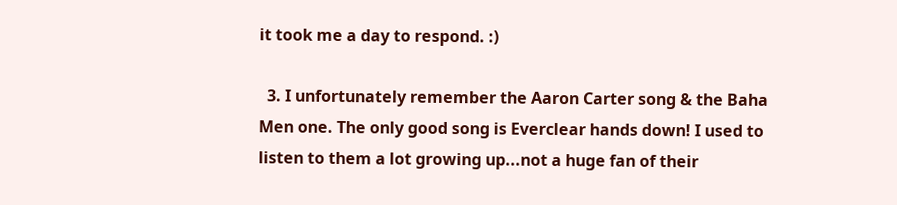it took me a day to respond. :)

  3. I unfortunately remember the Aaron Carter song & the Baha Men one. The only good song is Everclear hands down! I used to listen to them a lot growing up...not a huge fan of their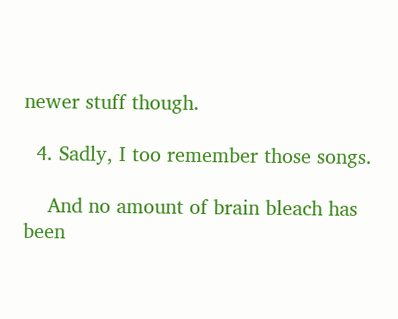newer stuff though.

  4. Sadly, I too remember those songs.

    And no amount of brain bleach has been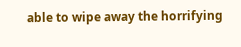able to wipe away the horrifying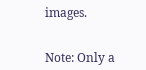images.


Note: Only a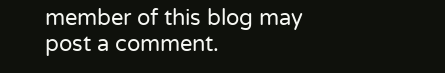member of this blog may post a comment.